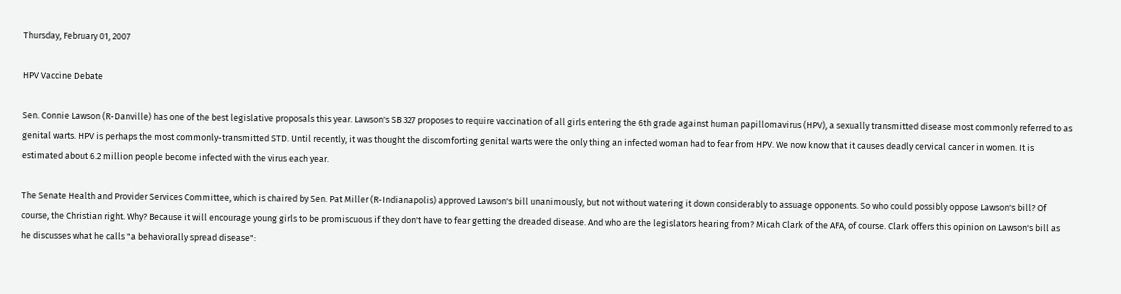Thursday, February 01, 2007

HPV Vaccine Debate

Sen. Connie Lawson (R-Danville) has one of the best legislative proposals this year. Lawson's SB 327 proposes to require vaccination of all girls entering the 6th grade against human papillomavirus (HPV), a sexually transmitted disease most commonly referred to as genital warts. HPV is perhaps the most commonly-transmitted STD. Until recently, it was thought the discomforting genital warts were the only thing an infected woman had to fear from HPV. We now know that it causes deadly cervical cancer in women. It is estimated about 6.2 million people become infected with the virus each year.

The Senate Health and Provider Services Committee, which is chaired by Sen. Pat Miller (R-Indianapolis) approved Lawson's bill unanimously, but not without watering it down considerably to assuage opponents. So who could possibly oppose Lawson's bill? Of course, the Christian right. Why? Because it will encourage young girls to be promiscuous if they don't have to fear getting the dreaded disease. And who are the legislators hearing from? Micah Clark of the AFA, of course. Clark offers this opinion on Lawson's bill as he discusses what he calls "a behaviorally spread disease":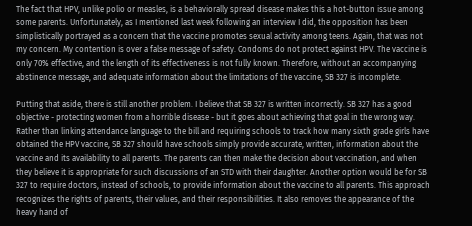The fact that HPV, unlike polio or measles, is a behaviorally spread disease makes this a hot-button issue among some parents. Unfortunately, as I mentioned last week following an interview I did, the opposition has been simplistically portrayed as a concern that the vaccine promotes sexual activity among teens. Again, that was not my concern. My contention is over a false message of safety. Condoms do not protect against HPV. The vaccine is only 70% effective, and the length of its effectiveness is not fully known. Therefore, without an accompanying abstinence message, and adequate information about the limitations of the vaccine, SB 327 is incomplete.

Putting that aside, there is still another problem. I believe that SB 327 is written incorrectly. SB 327 has a good objective - protecting women from a horrible disease - but it goes about achieving that goal in the wrong way. Rather than linking attendance language to the bill and requiring schools to track how many sixth grade girls have obtained the HPV vaccine, SB 327 should have schools simply provide accurate, written, information about the vaccine and its availability to all parents. The parents can then make the decision about vaccination, and when they believe it is appropriate for such discussions of an STD with their daughter. Another option would be for SB 327 to require doctors, instead of schools, to provide information about the vaccine to all parents. This approach recognizes the rights of parents, their values, and their responsibilities. It also removes the appearance of the heavy hand of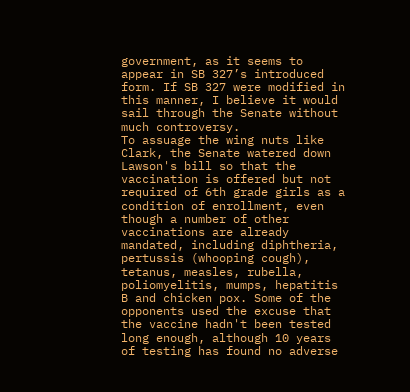government, as it seems to appear in SB 327’s introduced form. If SB 327 were modified in this manner, I believe it would sail through the Senate without much controversy.
To assuage the wing nuts like Clark, the Senate watered down Lawson's bill so that the vaccination is offered but not required of 6th grade girls as a condition of enrollment, even though a number of other vaccinations are already mandated, including diphtheria, pertussis (whooping cough), tetanus, measles, rubella, poliomyelitis, mumps, hepatitis B and chicken pox. Some of the opponents used the excuse that the vaccine hadn't been tested long enough, although 10 years of testing has found no adverse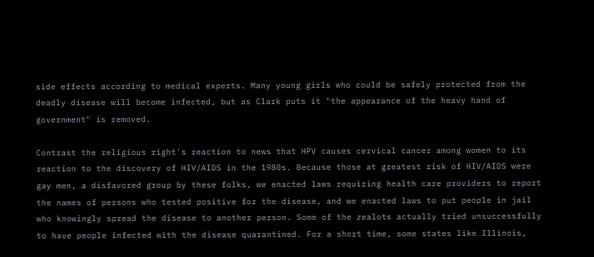side effects according to medical experts. Many young girls who could be safely protected from the deadly disease will become infected, but as Clark puts it "the appearance of the heavy hand of government" is removed.

Contrast the religious right's reaction to news that HPV causes cervical cancer among women to its reaction to the discovery of HIV/AIDS in the 1980s. Because those at greatest risk of HIV/AIDS were gay men, a disfavored group by these folks, we enacted laws requiring health care providers to report the names of persons who tested positive for the disease, and we enacted laws to put people in jail who knowingly spread the disease to another person. Some of the zealots actually tried unsuccessfully to have people infected with the disease quarantined. For a short time, some states like Illinois,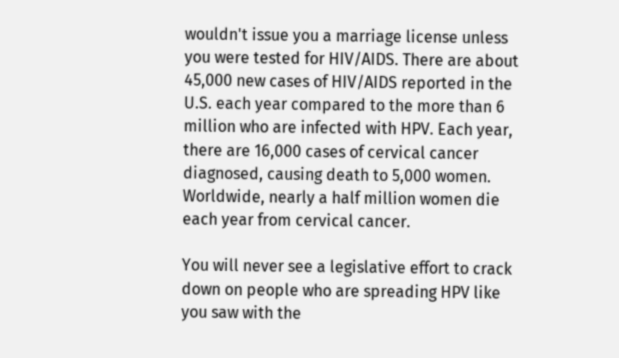wouldn't issue you a marriage license unless you were tested for HIV/AIDS. There are about 45,000 new cases of HIV/AIDS reported in the U.S. each year compared to the more than 6 million who are infected with HPV. Each year, there are 16,000 cases of cervical cancer diagnosed, causing death to 5,000 women. Worldwide, nearly a half million women die each year from cervical cancer.

You will never see a legislative effort to crack down on people who are spreading HPV like you saw with the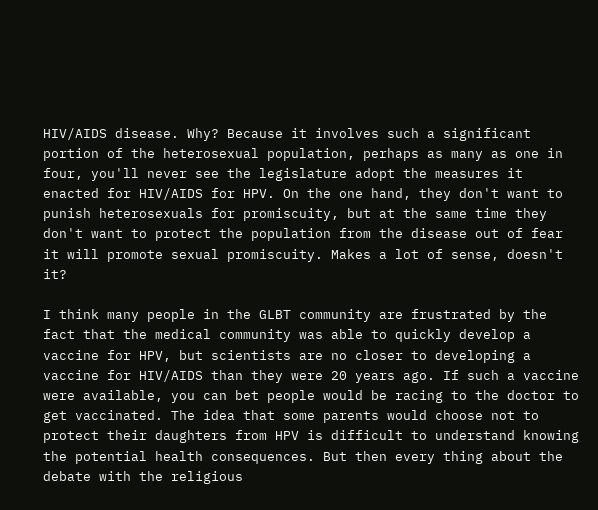HIV/AIDS disease. Why? Because it involves such a significant portion of the heterosexual population, perhaps as many as one in four, you'll never see the legislature adopt the measures it enacted for HIV/AIDS for HPV. On the one hand, they don't want to punish heterosexuals for promiscuity, but at the same time they don't want to protect the population from the disease out of fear it will promote sexual promiscuity. Makes a lot of sense, doesn't it?

I think many people in the GLBT community are frustrated by the fact that the medical community was able to quickly develop a vaccine for HPV, but scientists are no closer to developing a vaccine for HIV/AIDS than they were 20 years ago. If such a vaccine were available, you can bet people would be racing to the doctor to get vaccinated. The idea that some parents would choose not to protect their daughters from HPV is difficult to understand knowing the potential health consequences. But then every thing about the debate with the religious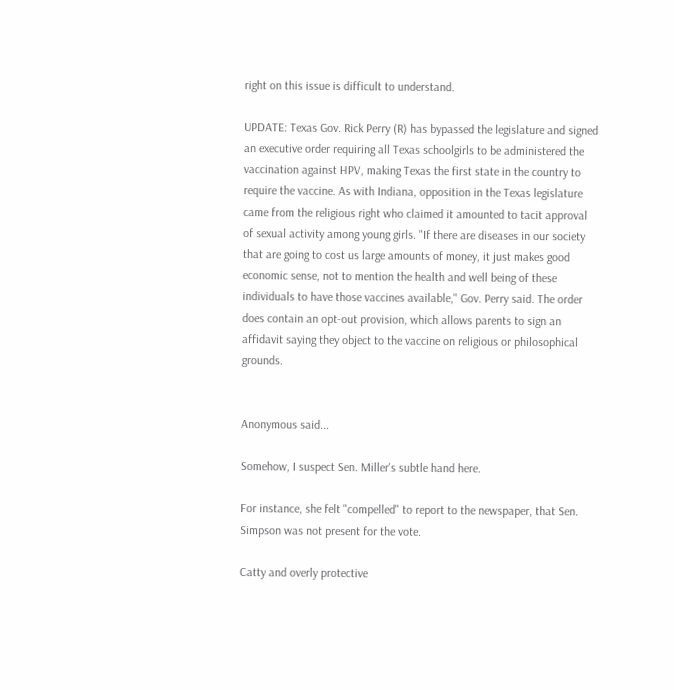right on this issue is difficult to understand.

UPDATE: Texas Gov. Rick Perry (R) has bypassed the legislature and signed an executive order requiring all Texas schoolgirls to be administered the vaccination against HPV, making Texas the first state in the country to require the vaccine. As with Indiana, opposition in the Texas legislature came from the religious right who claimed it amounted to tacit approval of sexual activity among young girls. "If there are diseases in our society that are going to cost us large amounts of money, it just makes good economic sense, not to mention the health and well being of these individuals to have those vaccines available," Gov. Perry said. The order does contain an opt-out provision, which allows parents to sign an affidavit saying they object to the vaccine on religious or philosophical grounds.


Anonymous said...

Somehow, I suspect Sen. Miller's subtle hand here.

For instance, she felt "compelled" to report to the newspaper, that Sen. Simpson was not present for the vote.

Catty and overly protective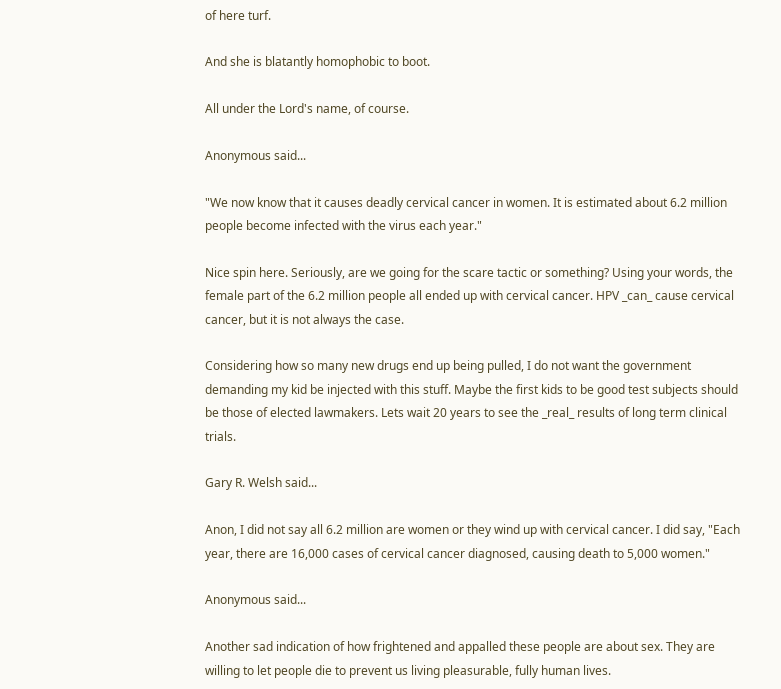of here turf.

And she is blatantly homophobic to boot.

All under the Lord's name, of course.

Anonymous said...

"We now know that it causes deadly cervical cancer in women. It is estimated about 6.2 million people become infected with the virus each year."

Nice spin here. Seriously, are we going for the scare tactic or something? Using your words, the female part of the 6.2 million people all ended up with cervical cancer. HPV _can_ cause cervical cancer, but it is not always the case.

Considering how so many new drugs end up being pulled, I do not want the government demanding my kid be injected with this stuff. Maybe the first kids to be good test subjects should be those of elected lawmakers. Lets wait 20 years to see the _real_ results of long term clinical trials.

Gary R. Welsh said...

Anon, I did not say all 6.2 million are women or they wind up with cervical cancer. I did say, "Each year, there are 16,000 cases of cervical cancer diagnosed, causing death to 5,000 women."

Anonymous said...

Another sad indication of how frightened and appalled these people are about sex. They are willing to let people die to prevent us living pleasurable, fully human lives.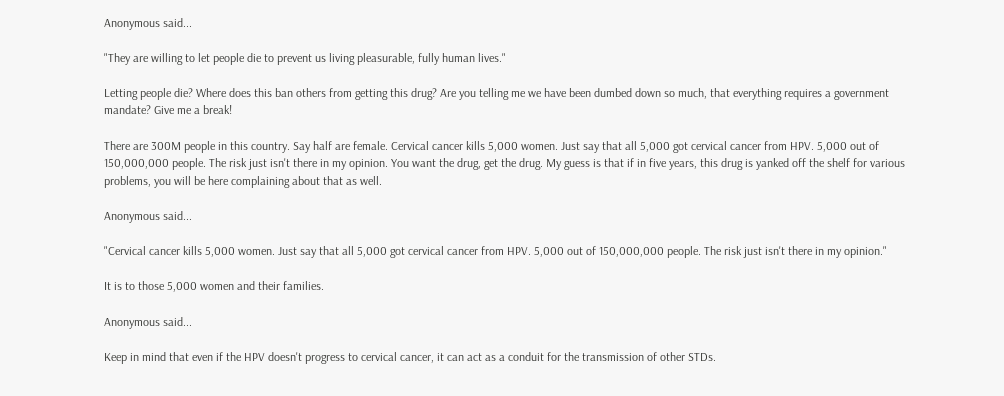Anonymous said...

"They are willing to let people die to prevent us living pleasurable, fully human lives."

Letting people die? Where does this ban others from getting this drug? Are you telling me we have been dumbed down so much, that everything requires a government mandate? Give me a break!

There are 300M people in this country. Say half are female. Cervical cancer kills 5,000 women. Just say that all 5,000 got cervical cancer from HPV. 5,000 out of 150,000,000 people. The risk just isn't there in my opinion. You want the drug, get the drug. My guess is that if in five years, this drug is yanked off the shelf for various problems, you will be here complaining about that as well.

Anonymous said...

"Cervical cancer kills 5,000 women. Just say that all 5,000 got cervical cancer from HPV. 5,000 out of 150,000,000 people. The risk just isn't there in my opinion."

It is to those 5,000 women and their families.

Anonymous said...

Keep in mind that even if the HPV doesn't progress to cervical cancer, it can act as a conduit for the transmission of other STDs.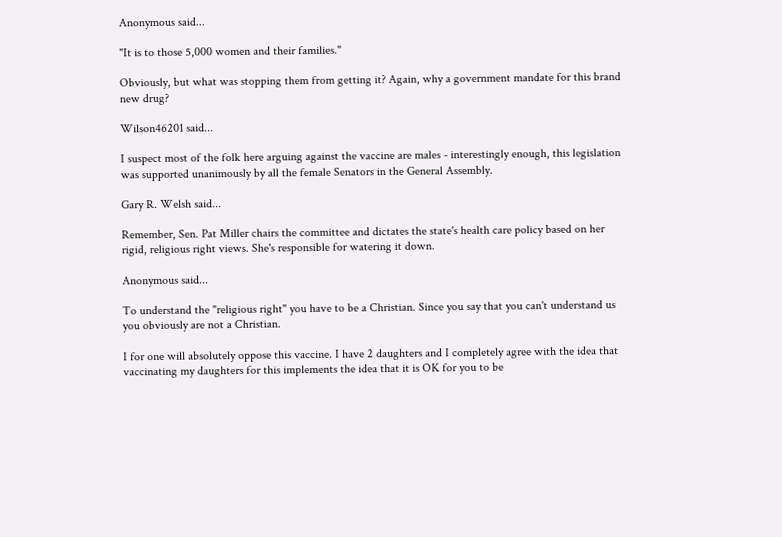Anonymous said...

"It is to those 5,000 women and their families."

Obviously, but what was stopping them from getting it? Again, why a government mandate for this brand new drug?

Wilson46201 said...

I suspect most of the folk here arguing against the vaccine are males - interestingly enough, this legislation was supported unanimously by all the female Senators in the General Assembly.

Gary R. Welsh said...

Remember, Sen. Pat Miller chairs the committee and dictates the state's health care policy based on her rigid, religious right views. She's responsible for watering it down.

Anonymous said...

To understand the "religious right" you have to be a Christian. Since you say that you can't understand us you obviously are not a Christian.

I for one will absolutely oppose this vaccine. I have 2 daughters and I completely agree with the idea that vaccinating my daughters for this implements the idea that it is OK for you to be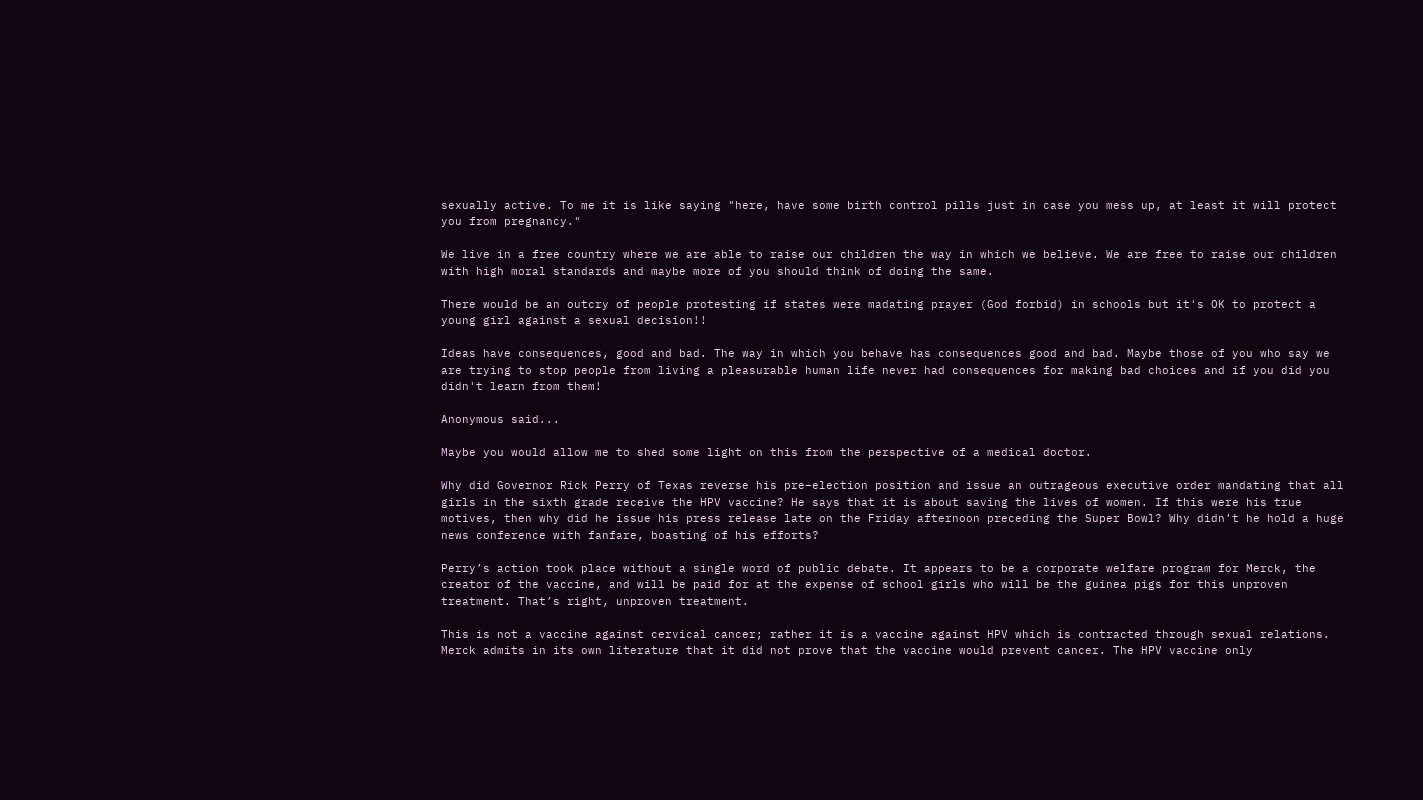sexually active. To me it is like saying "here, have some birth control pills just in case you mess up, at least it will protect you from pregnancy."

We live in a free country where we are able to raise our children the way in which we believe. We are free to raise our children with high moral standards and maybe more of you should think of doing the same.

There would be an outcry of people protesting if states were madating prayer (God forbid) in schools but it's OK to protect a young girl against a sexual decision!!

Ideas have consequences, good and bad. The way in which you behave has consequences good and bad. Maybe those of you who say we are trying to stop people from living a pleasurable human life never had consequences for making bad choices and if you did you didn't learn from them!

Anonymous said...

Maybe you would allow me to shed some light on this from the perspective of a medical doctor.

Why did Governor Rick Perry of Texas reverse his pre–election position and issue an outrageous executive order mandating that all girls in the sixth grade receive the HPV vaccine? He says that it is about saving the lives of women. If this were his true motives, then why did he issue his press release late on the Friday afternoon preceding the Super Bowl? Why didn’t he hold a huge news conference with fanfare, boasting of his efforts?

Perry’s action took place without a single word of public debate. It appears to be a corporate welfare program for Merck, the creator of the vaccine, and will be paid for at the expense of school girls who will be the guinea pigs for this unproven treatment. That’s right, unproven treatment.

This is not a vaccine against cervical cancer; rather it is a vaccine against HPV which is contracted through sexual relations. Merck admits in its own literature that it did not prove that the vaccine would prevent cancer. The HPV vaccine only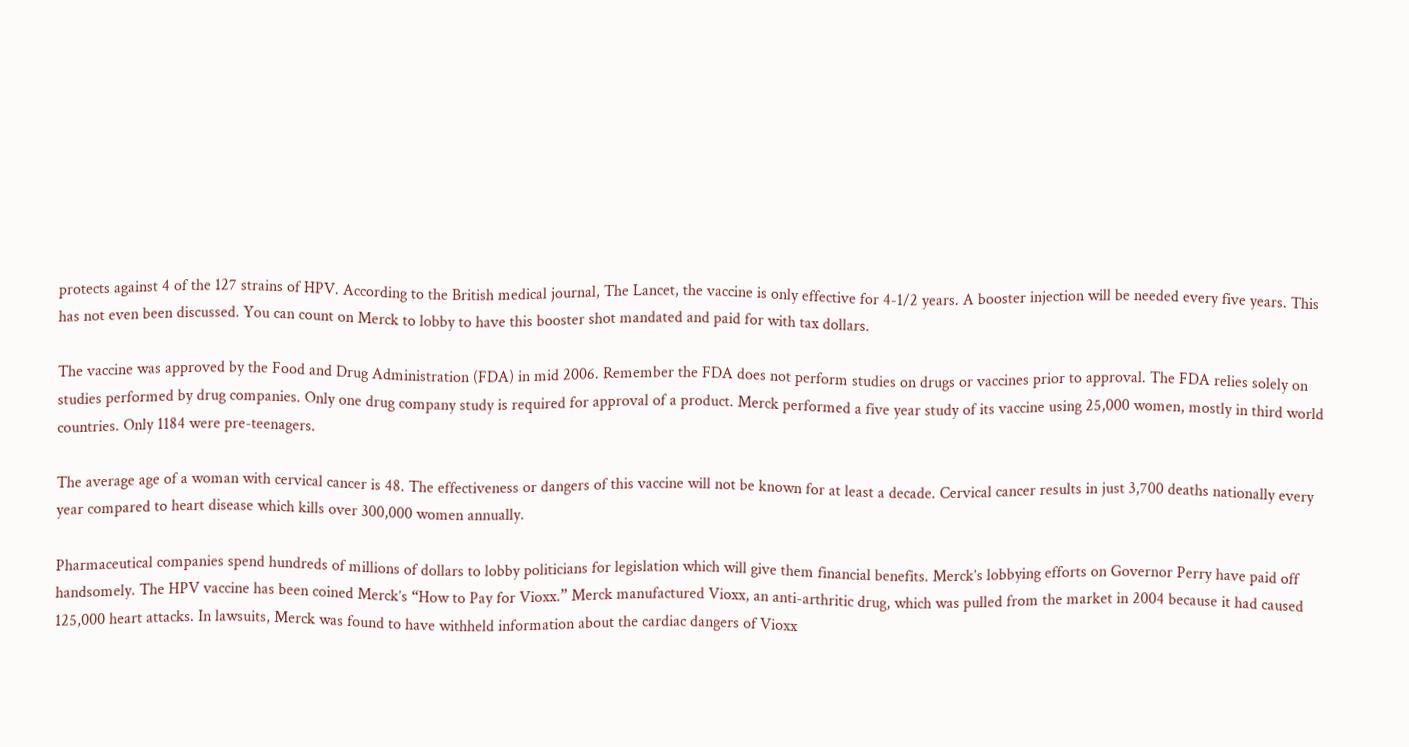protects against 4 of the 127 strains of HPV. According to the British medical journal, The Lancet, the vaccine is only effective for 4-1/2 years. A booster injection will be needed every five years. This has not even been discussed. You can count on Merck to lobby to have this booster shot mandated and paid for with tax dollars.

The vaccine was approved by the Food and Drug Administration (FDA) in mid 2006. Remember the FDA does not perform studies on drugs or vaccines prior to approval. The FDA relies solely on studies performed by drug companies. Only one drug company study is required for approval of a product. Merck performed a five year study of its vaccine using 25,000 women, mostly in third world countries. Only 1184 were pre-teenagers.

The average age of a woman with cervical cancer is 48. The effectiveness or dangers of this vaccine will not be known for at least a decade. Cervical cancer results in just 3,700 deaths nationally every year compared to heart disease which kills over 300,000 women annually.

Pharmaceutical companies spend hundreds of millions of dollars to lobby politicians for legislation which will give them financial benefits. Merck’s lobbying efforts on Governor Perry have paid off handsomely. The HPV vaccine has been coined Merck’s “How to Pay for Vioxx.” Merck manufactured Vioxx, an anti-arthritic drug, which was pulled from the market in 2004 because it had caused 125,000 heart attacks. In lawsuits, Merck was found to have withheld information about the cardiac dangers of Vioxx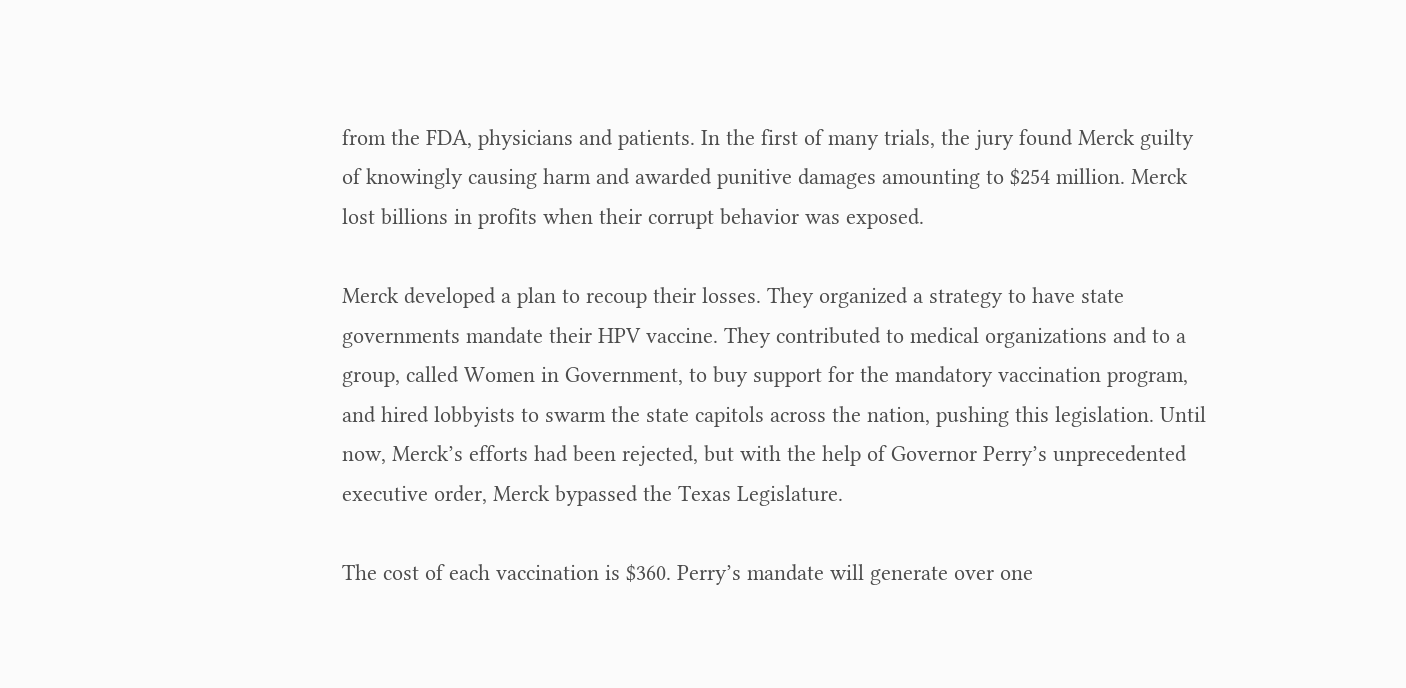from the FDA, physicians and patients. In the first of many trials, the jury found Merck guilty of knowingly causing harm and awarded punitive damages amounting to $254 million. Merck lost billions in profits when their corrupt behavior was exposed.

Merck developed a plan to recoup their losses. They organized a strategy to have state governments mandate their HPV vaccine. They contributed to medical organizations and to a group, called Women in Government, to buy support for the mandatory vaccination program, and hired lobbyists to swarm the state capitols across the nation, pushing this legislation. Until now, Merck’s efforts had been rejected, but with the help of Governor Perry’s unprecedented executive order, Merck bypassed the Texas Legislature.

The cost of each vaccination is $360. Perry’s mandate will generate over one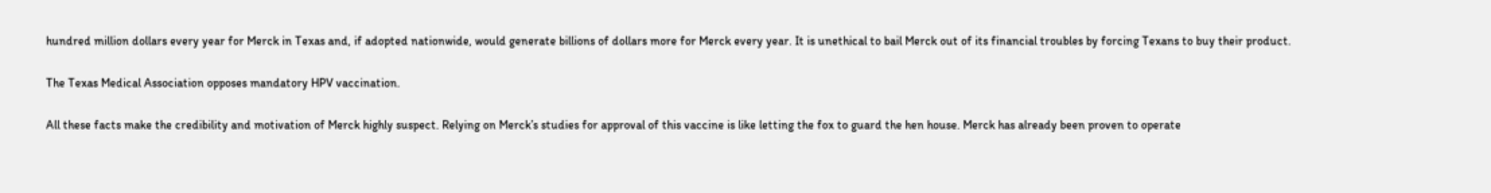hundred million dollars every year for Merck in Texas and, if adopted nationwide, would generate billions of dollars more for Merck every year. It is unethical to bail Merck out of its financial troubles by forcing Texans to buy their product.

The Texas Medical Association opposes mandatory HPV vaccination.

All these facts make the credibility and motivation of Merck highly suspect. Relying on Merck’s studies for approval of this vaccine is like letting the fox to guard the hen house. Merck has already been proven to operate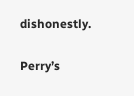dishonestly.

Perry’s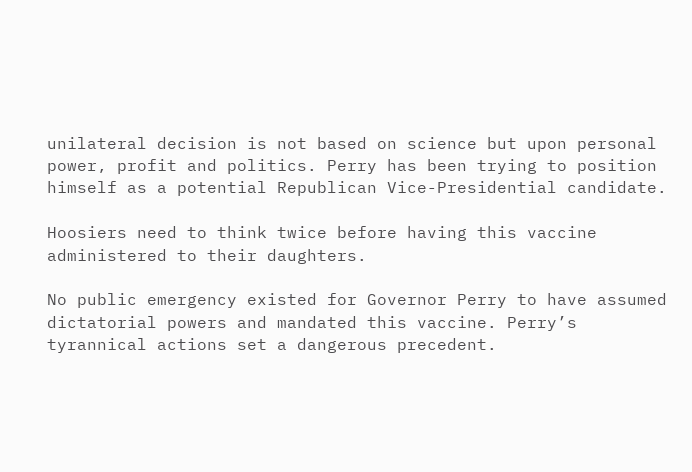unilateral decision is not based on science but upon personal power, profit and politics. Perry has been trying to position himself as a potential Republican Vice-Presidential candidate.

Hoosiers need to think twice before having this vaccine administered to their daughters.

No public emergency existed for Governor Perry to have assumed dictatorial powers and mandated this vaccine. Perry’s tyrannical actions set a dangerous precedent.